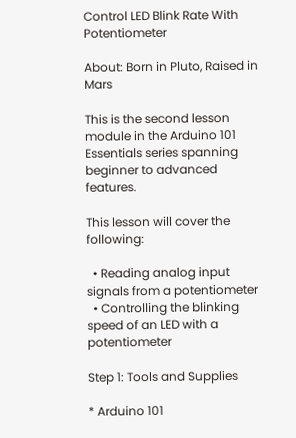Control LED Blink Rate With Potentiometer

About: Born in Pluto, Raised in Mars

This is the second lesson module in the Arduino 101 Essentials series spanning beginner to advanced features.

This lesson will cover the following:

  • Reading analog input signals from a potentiometer
  • Controlling the blinking speed of an LED with a potentiometer

Step 1: Tools and Supplies

* Arduino 101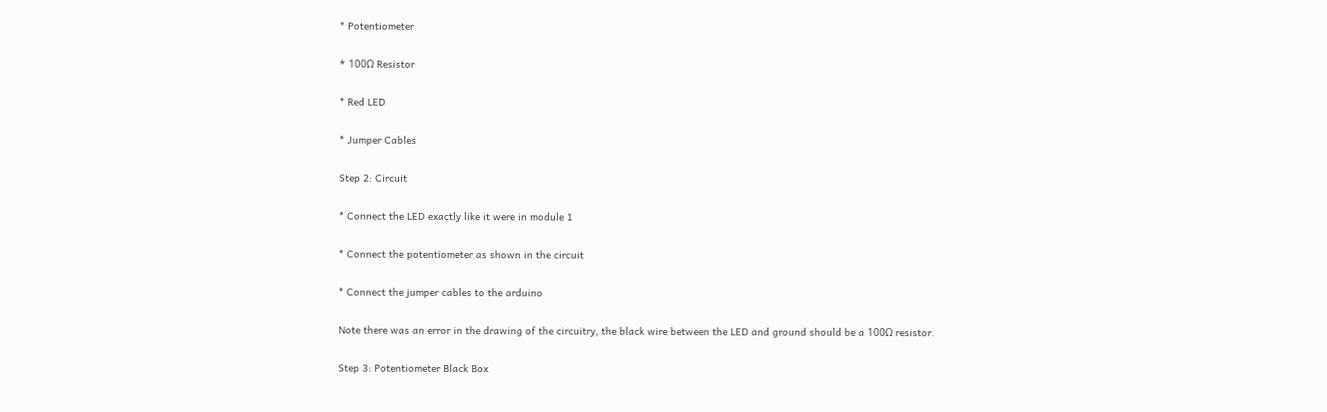* Potentiometer

* 100Ω Resistor

* Red LED

* Jumper Cables

Step 2: Circuit

* Connect the LED exactly like it were in module 1

* Connect the potentiometer as shown in the circuit

* Connect the jumper cables to the arduino

Note there was an error in the drawing of the circuitry, the black wire between the LED and ground should be a 100Ω resistor.

Step 3: Potentiometer Black Box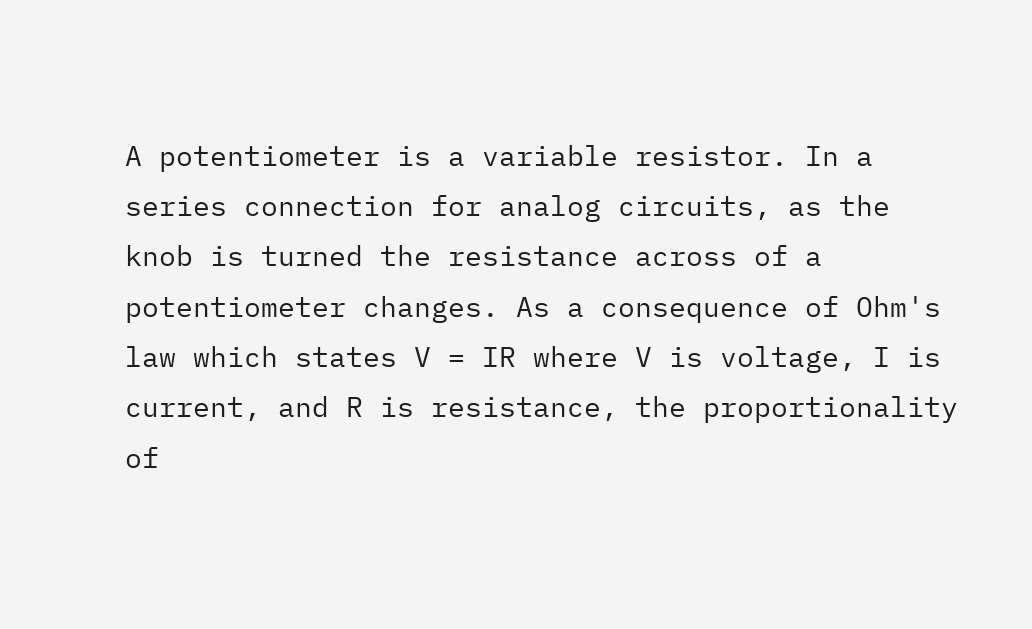A potentiometer is a variable resistor. In a series connection for analog circuits, as the knob is turned the resistance across of a potentiometer changes. As a consequence of Ohm's law which states V = IR where V is voltage, I is current, and R is resistance, the proportionality of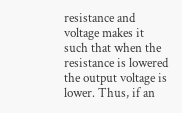resistance and voltage makes it such that when the resistance is lowered the output voltage is lower. Thus, if an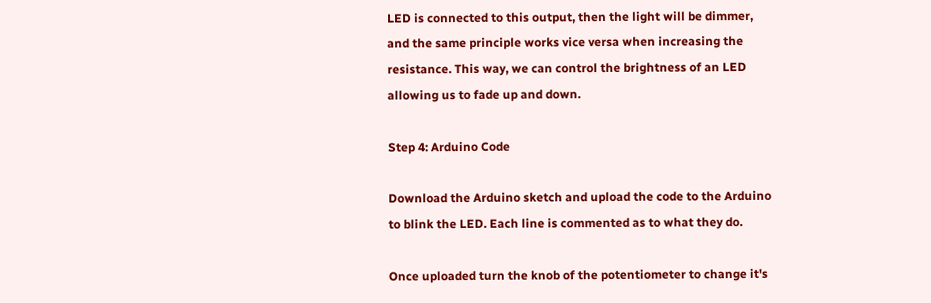LED is connected to this output, then the light will be dimmer, and the same principle works vice versa when increasing the resistance. This way, we can control the brightness of an LED allowing us to fade up and down.

Step 4: Arduino Code

Download the Arduino sketch and upload the code to the Arduino to blink the LED. Each line is commented as to what they do.

Once uploaded turn the knob of the potentiometer to change it's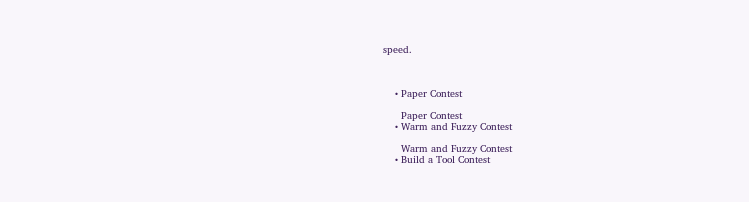speed.



    • Paper Contest

      Paper Contest
    • Warm and Fuzzy Contest

      Warm and Fuzzy Contest
    • Build a Tool Contest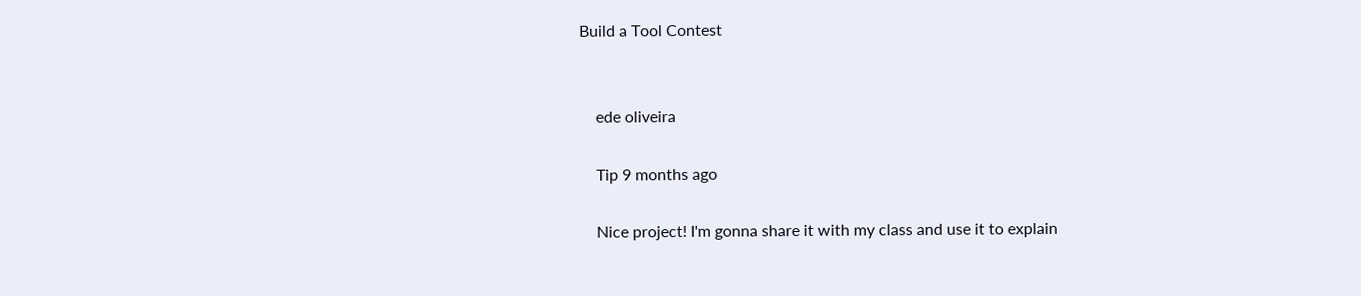Build a Tool Contest


    ede oliveira

    Tip 9 months ago

    Nice project! I'm gonna share it with my class and use it to explain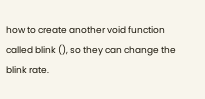how to create another void function called blink (), so they can change the blink rate.